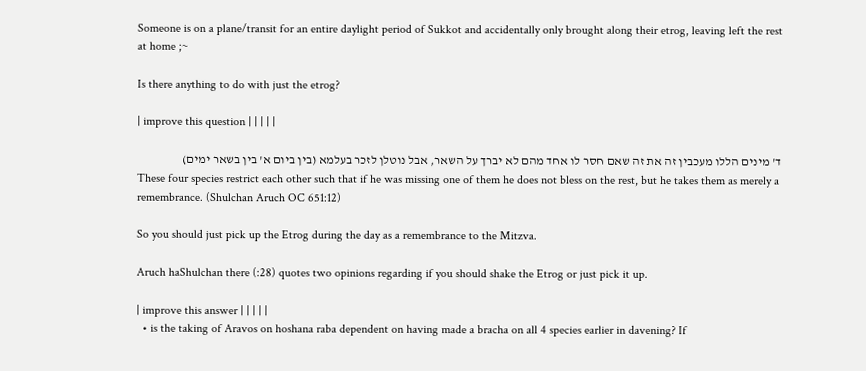Someone is on a plane/transit for an entire daylight period of Sukkot and accidentally only brought along their etrog, leaving left the rest at home ;~

Is there anything to do with just the etrog?

| improve this question | | | | |

ד' מינים הללו מעכבין זה את זה שאם חסר לו אחד מהם לא יברך על השאר, אבל נוטלן לזכר בעלמא (בין ביום א' בין בשאר ימים)
These four species restrict each other such that if he was missing one of them he does not bless on the rest, but he takes them as merely a remembrance. (Shulchan Aruch OC 651:12)

So you should just pick up the Etrog during the day as a remembrance to the Mitzva.

Aruch haShulchan there (:28) quotes two opinions regarding if you should shake the Etrog or just pick it up.

| improve this answer | | | | |
  • is the taking of Aravos on hoshana raba dependent on having made a bracha on all 4 species earlier in davening? If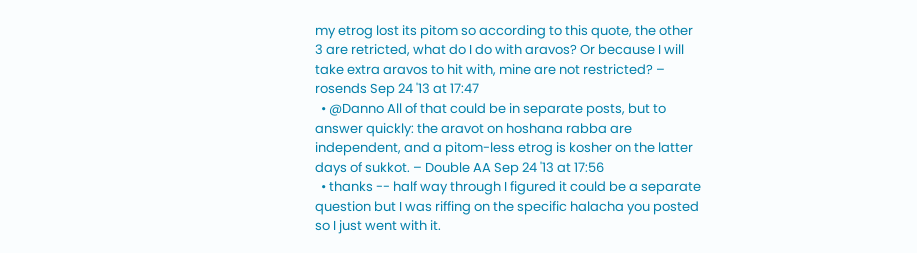my etrog lost its pitom so according to this quote, the other 3 are retricted, what do I do with aravos? Or because I will take extra aravos to hit with, mine are not restricted? – rosends Sep 24 '13 at 17:47
  • @Danno All of that could be in separate posts, but to answer quickly: the aravot on hoshana rabba are independent, and a pitom-less etrog is kosher on the latter days of sukkot. – Double AA Sep 24 '13 at 17:56
  • thanks -- half way through I figured it could be a separate question but I was riffing on the specific halacha you posted so I just went with it.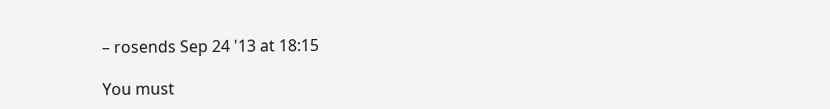– rosends Sep 24 '13 at 18:15

You must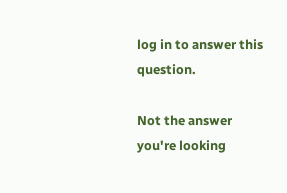log in to answer this question.

Not the answer you're looking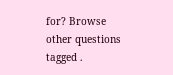for? Browse other questions tagged .